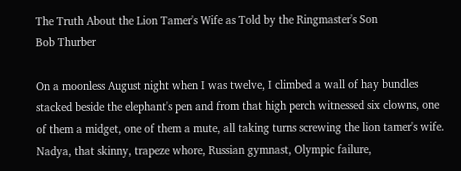The Truth About the Lion Tamer's Wife as Told by the Ringmaster's Son
Bob Thurber

On a moonless August night when I was twelve, I climbed a wall of hay bundles stacked beside the elephant's pen and from that high perch witnessed six clowns, one of them a midget, one of them a mute, all taking turns screwing the lion tamer's wife. Nadya, that skinny, trapeze whore, Russian gymnast, Olympic failure,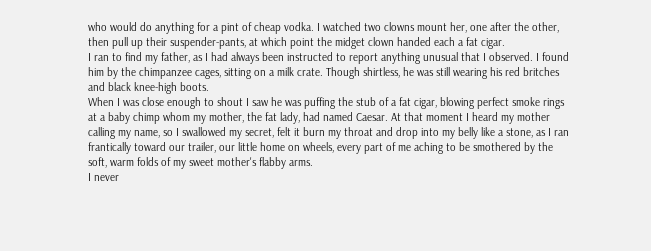who would do anything for a pint of cheap vodka. I watched two clowns mount her, one after the other, then pull up their suspender-pants, at which point the midget clown handed each a fat cigar.
I ran to find my father, as I had always been instructed to report anything unusual that I observed. I found him by the chimpanzee cages, sitting on a milk crate. Though shirtless, he was still wearing his red britches and black knee-high boots.
When I was close enough to shout I saw he was puffing the stub of a fat cigar, blowing perfect smoke rings at a baby chimp whom my mother, the fat lady, had named Caesar. At that moment I heard my mother calling my name, so I swallowed my secret, felt it burn my throat and drop into my belly like a stone, as I ran frantically toward our trailer, our little home on wheels, every part of me aching to be smothered by the soft, warm folds of my sweet mother's flabby arms.
I never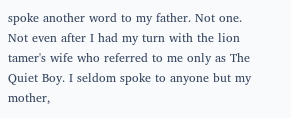spoke another word to my father. Not one. Not even after I had my turn with the lion tamer's wife who referred to me only as The Quiet Boy. I seldom spoke to anyone but my mother,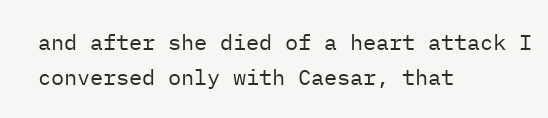and after she died of a heart attack I conversed only with Caesar, that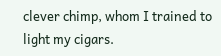clever chimp, whom I trained to light my cigars.